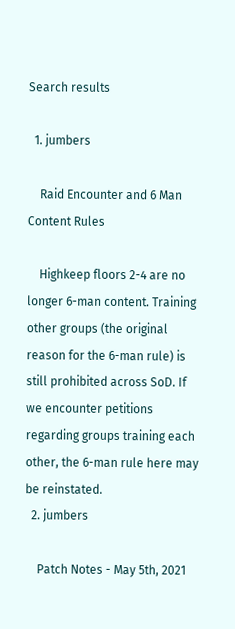Search results

  1. jumbers

    Raid Encounter and 6 Man Content Rules

    Highkeep floors 2-4 are no longer 6-man content. Training other groups (the original reason for the 6-man rule) is still prohibited across SoD. If we encounter petitions regarding groups training each other, the 6-man rule here may be reinstated.
  2. jumbers

    Patch Notes - May 5th, 2021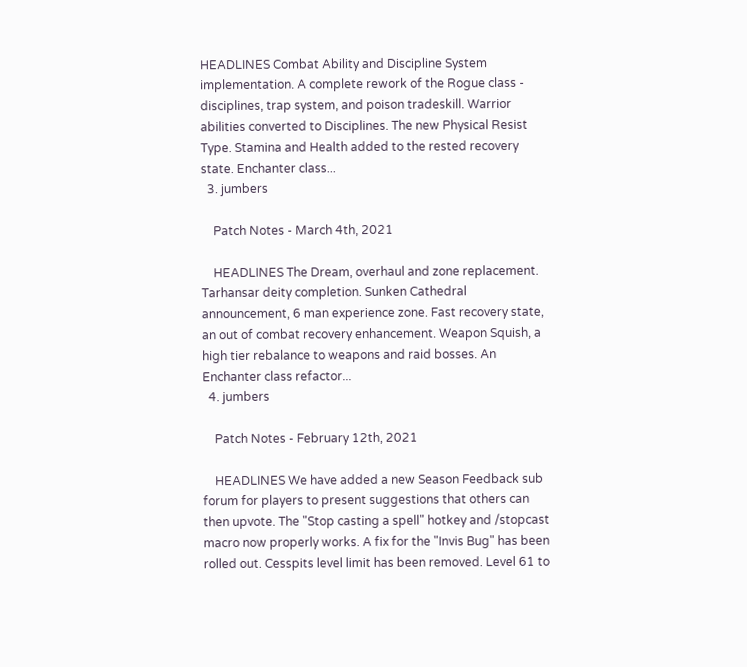HEADLINES Combat Ability and Discipline System implementation. A complete rework of the Rogue class - disciplines, trap system, and poison tradeskill. Warrior abilities converted to Disciplines. The new Physical Resist Type. Stamina and Health added to the rested recovery state. Enchanter class...
  3. jumbers

    Patch Notes - March 4th, 2021

    HEADLINES The Dream, overhaul and zone replacement. Tarhansar deity completion. Sunken Cathedral announcement, 6 man experience zone. Fast recovery state, an out of combat recovery enhancement. Weapon Squish, a high tier rebalance to weapons and raid bosses. An Enchanter class refactor...
  4. jumbers

    Patch Notes - February 12th, 2021

    HEADLINES We have added a new Season Feedback sub forum for players to present suggestions that others can then upvote. The "Stop casting a spell" hotkey and /stopcast macro now properly works. A fix for the "Invis Bug" has been rolled out. Cesspits level limit has been removed. Level 61 to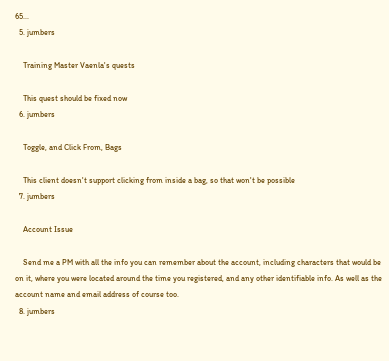65...
  5. jumbers

    Training Master Vaenla's quests

    This quest should be fixed now
  6. jumbers

    Toggle, and Click From, Bags

    This client doesn't support clicking from inside a bag, so that won't be possible
  7. jumbers

    Account Issue

    Send me a PM with all the info you can remember about the account, including characters that would be on it, where you were located around the time you registered, and any other identifiable info. As well as the account name and email address of course too.
  8. jumbers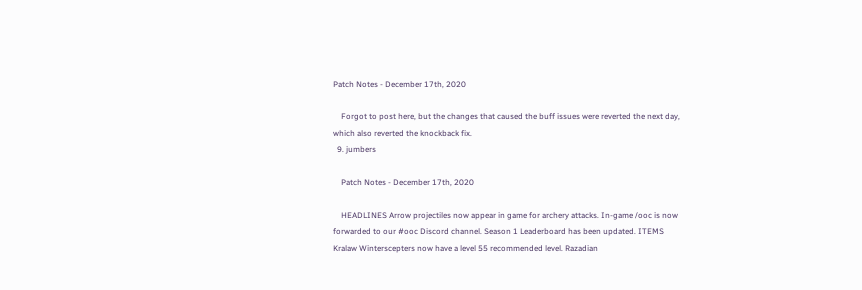Patch Notes - December 17th, 2020

    Forgot to post here, but the changes that caused the buff issues were reverted the next day, which also reverted the knockback fix.
  9. jumbers

    Patch Notes - December 17th, 2020

    HEADLINES Arrow projectiles now appear in game for archery attacks. In-game /ooc is now forwarded to our #ooc Discord channel. Season 1 Leaderboard has been updated. ITEMS Kralaw Winterscepters now have a level 55 recommended level. Razadian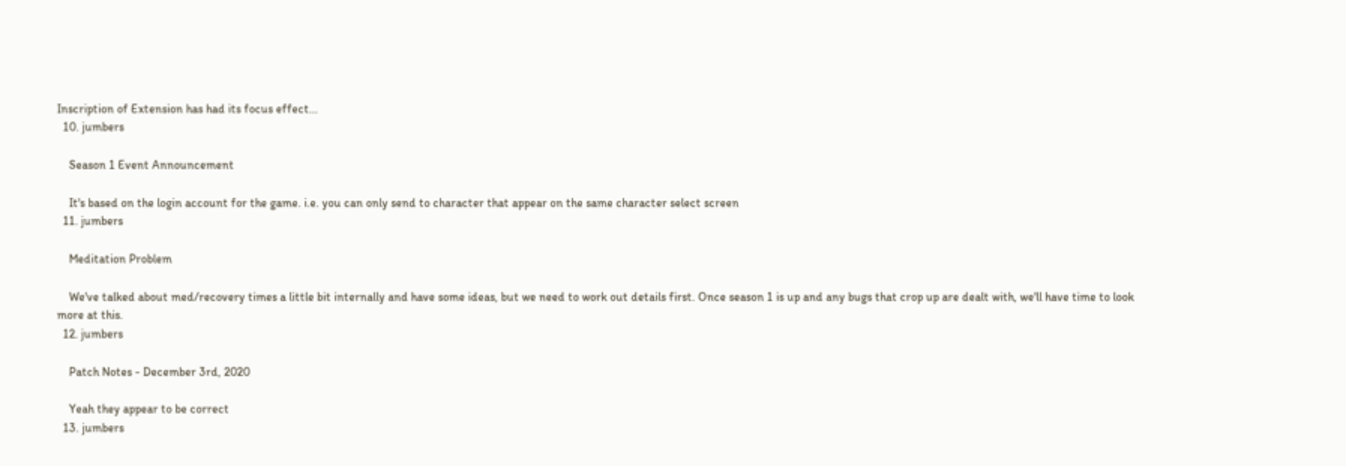Inscription of Extension has had its focus effect...
  10. jumbers

    Season 1 Event Announcement

    It's based on the login account for the game. i.e. you can only send to character that appear on the same character select screen
  11. jumbers

    Meditation Problem

    We've talked about med/recovery times a little bit internally and have some ideas, but we need to work out details first. Once season 1 is up and any bugs that crop up are dealt with, we'll have time to look more at this.
  12. jumbers

    Patch Notes - December 3rd, 2020

    Yeah they appear to be correct
  13. jumbers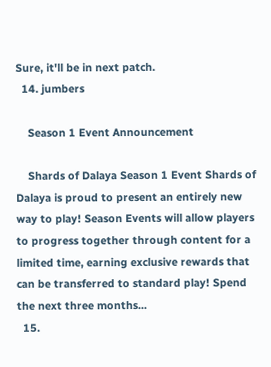Sure, it'll be in next patch.
  14. jumbers

    Season 1 Event Announcement

    Shards of Dalaya Season 1 Event Shards of Dalaya is proud to present an entirely new way to play! Season Events will allow players to progress together through content for a limited time, earning exclusive rewards that can be transferred to standard play! Spend the next three months...
  15.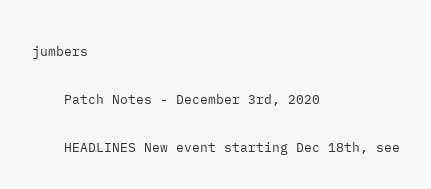jumbers

    Patch Notes - December 3rd, 2020

    HEADLINES New event starting Dec 18th, see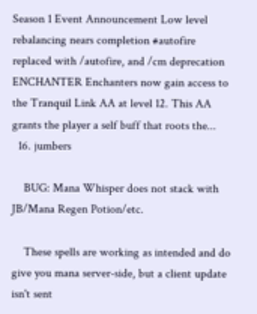Season 1 Event Announcement Low level rebalancing nears completion #autofire replaced with /autofire, and /cm deprecation ENCHANTER Enchanters now gain access to the Tranquil Link AA at level 12. This AA grants the player a self buff that roots the...
  16. jumbers

    BUG: Mana Whisper does not stack with JB/Mana Regen Potion/etc.

    These spells are working as intended and do give you mana server-side, but a client update isn't sent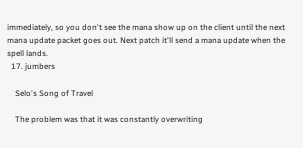immediately, so you don't see the mana show up on the client until the next mana update packet goes out. Next patch it'll send a mana update when the spell lands.
  17. jumbers

    Selo's Song of Travel

    The problem was that it was constantly overwriting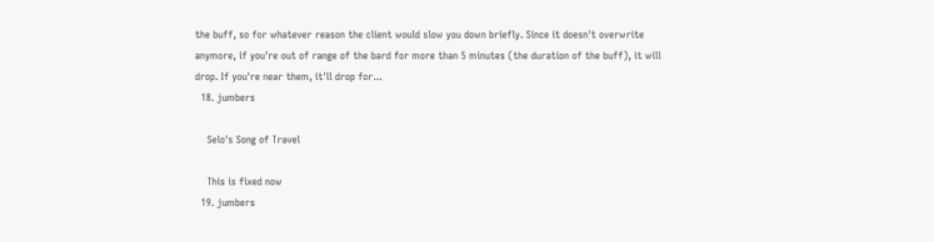the buff, so for whatever reason the client would slow you down briefly. Since it doesn't overwrite anymore, if you're out of range of the bard for more than 5 minutes (the duration of the buff), it will drop. If you're near them, it'll drop for...
  18. jumbers

    Selo's Song of Travel

    This is fixed now
  19. jumbers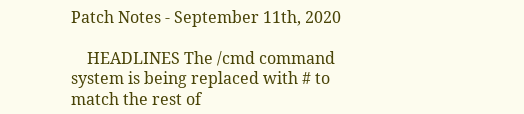Patch Notes - September 11th, 2020

    HEADLINES The /cmd command system is being replaced with # to match the rest of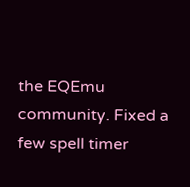the EQEmu community. Fixed a few spell timer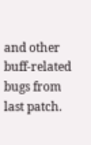and other buff-related bugs from last patch.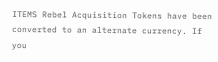ITEMS Rebel Acquisition Tokens have been converted to an alternate currency. If you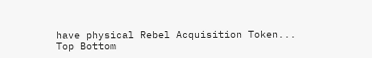have physical Rebel Acquisition Token...
Top Bottom